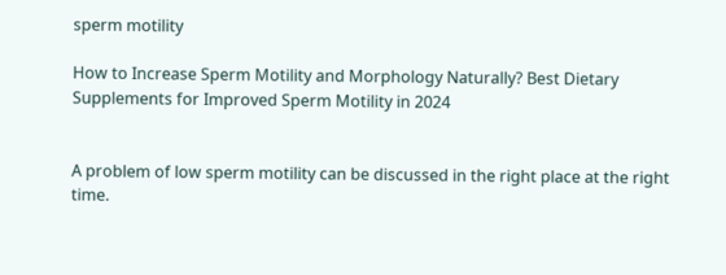sperm motility

How to Increase Sperm Motility and Morphology Naturally? Best Dietary Supplements for Improved Sperm Motility in 2024


A problem of low sperm motility can be discussed in the right place at the right time.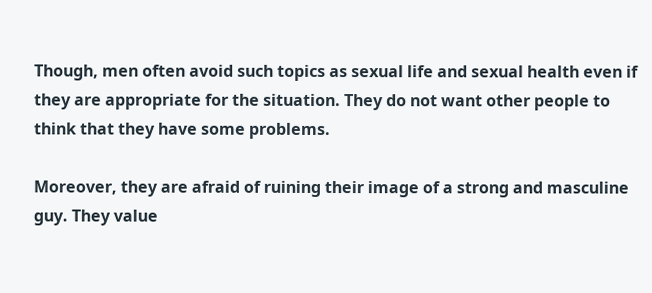Though, men often avoid such topics as sexual life and sexual health even if they are appropriate for the situation. They do not want other people to think that they have some problems.

Moreover, they are afraid of ruining their image of a strong and masculine guy. They value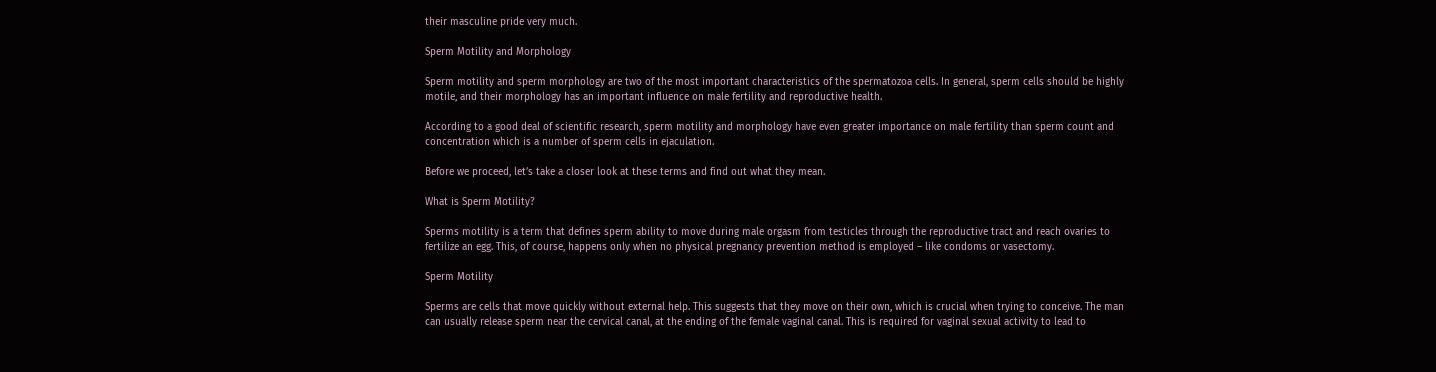their masculine pride very much.

Sperm Motility and Morphology

Sperm motility and sperm morphology are two of the most important characteristics of the spermatozoa cells. In general, sperm cells should be highly motile, and their morphology has an important influence on male fertility and reproductive health.

According to a good deal of scientific research, sperm motility and morphology have even greater importance on male fertility than sperm count and concentration which is a number of sperm cells in ejaculation.

Before we proceed, let’s take a closer look at these terms and find out what they mean.

What is Sperm Motility?

Sperms motility is a term that defines sperm ability to move during male orgasm from testicles through the reproductive tract and reach ovaries to fertilize an egg. This, of course, happens only when no physical pregnancy prevention method is employed – like condoms or vasectomy.

Sperm Motility

Sperms are cells that move quickly without external help. This suggests that they move on their own, which is crucial when trying to conceive. The man can usually release sperm near the cervical canal, at the ending of the female vaginal canal. This is required for vaginal sexual activity to lead to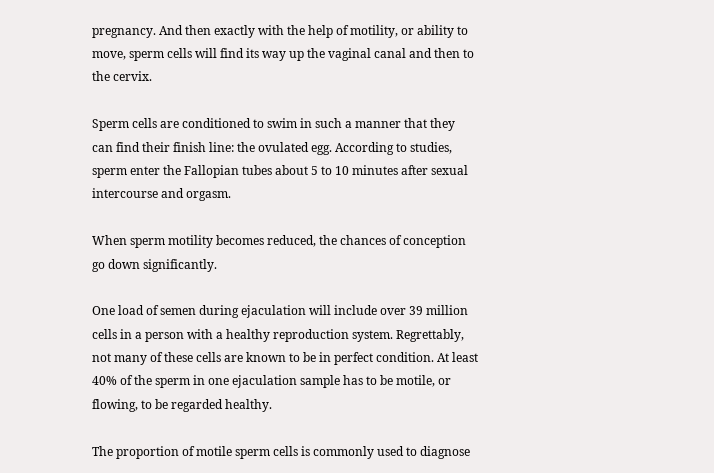pregnancy. And then exactly with the help of motility, or ability to move, sperm cells will find its way up the vaginal canal and then to the cervix.

Sperm cells are conditioned to swim in such a manner that they can find their finish line: the ovulated egg. According to studies, sperm enter the Fallopian tubes about 5 to 10 minutes after sexual intercourse and orgasm.

When sperm motility becomes reduced, the chances of conception go down significantly.

One load of semen during ejaculation will include over 39 million cells in a person with a healthy reproduction system. Regrettably, not many of these cells are known to be in perfect condition. At least 40% of the sperm in one ejaculation sample has to be motile, or flowing, to be regarded healthy.

The proportion of motile sperm cells is commonly used to diagnose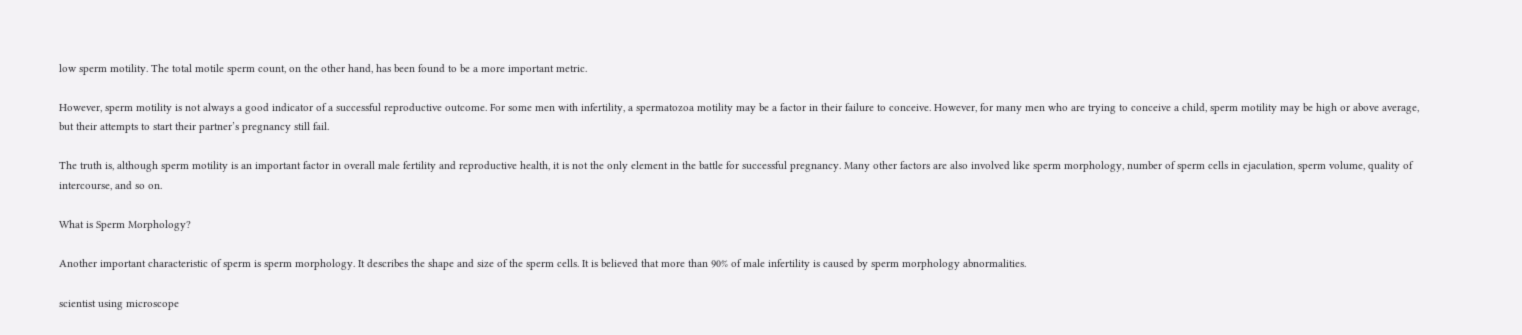low sperm motility. The total motile sperm count, on the other hand, has been found to be a more important metric.

However, sperm motility is not always a good indicator of a successful reproductive outcome. For some men with infertility, a spermatozoa motility may be a factor in their failure to conceive. However, for many men who are trying to conceive a child, sperm motility may be high or above average, but their attempts to start their partner’s pregnancy still fail.

The truth is, although sperm motility is an important factor in overall male fertility and reproductive health, it is not the only element in the battle for successful pregnancy. Many other factors are also involved like sperm morphology, number of sperm cells in ejaculation, sperm volume, quality of intercourse, and so on.

What is Sperm Morphology?

Another important characteristic of sperm is sperm morphology. It describes the shape and size of the sperm cells. It is believed that more than 90% of male infertility is caused by sperm morphology abnormalities.

scientist using microscope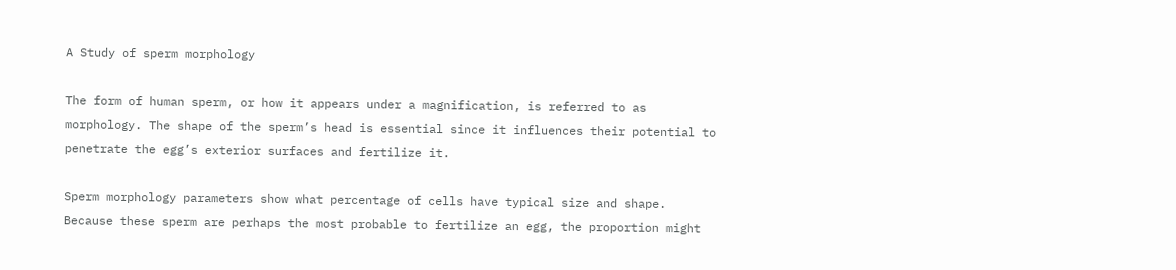A Study of sperm morphology

The form of human sperm, or how it appears under a magnification, is referred to as morphology. The shape of the sperm’s head is essential since it influences their potential to penetrate the egg’s exterior surfaces and fertilize it.

Sperm morphology parameters show what percentage of cells have typical size and shape. Because these sperm are perhaps the most probable to fertilize an egg, the proportion might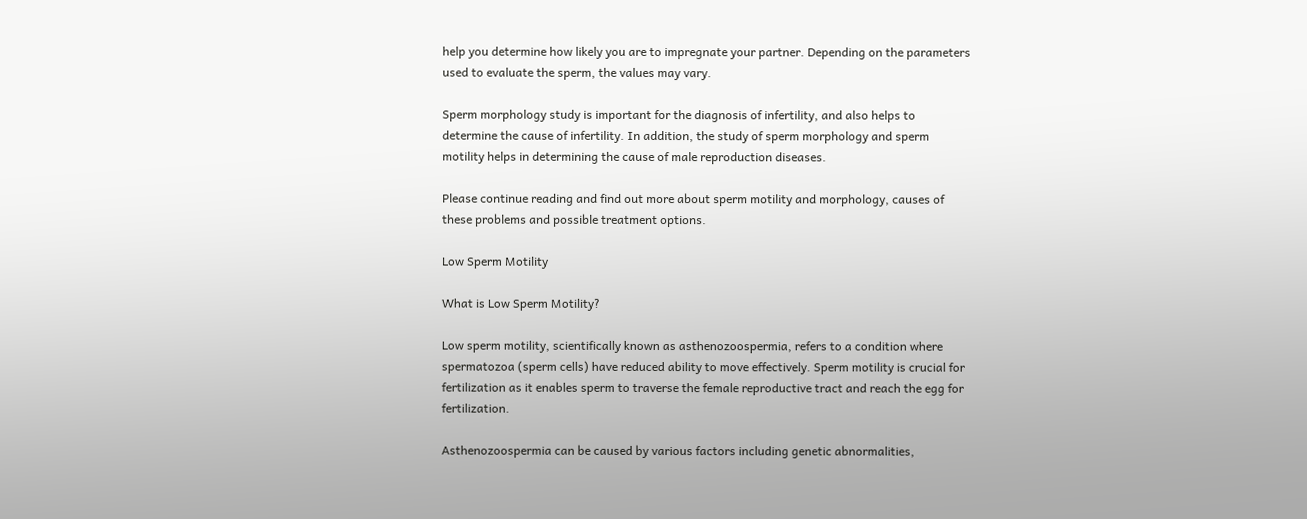help you determine how likely you are to impregnate your partner. Depending on the parameters used to evaluate the sperm, the values may vary.

Sperm morphology study is important for the diagnosis of infertility, and also helps to determine the cause of infertility. In addition, the study of sperm morphology and sperm motility helps in determining the cause of male reproduction diseases.

Please continue reading and find out more about sperm motility and morphology, causes of these problems and possible treatment options.

Low Sperm Motility

What is Low Sperm Motility?

Low sperm motility, scientifically known as asthenozoospermia, refers to a condition where spermatozoa (sperm cells) have reduced ability to move effectively. Sperm motility is crucial for fertilization as it enables sperm to traverse the female reproductive tract and reach the egg for fertilization.

Asthenozoospermia can be caused by various factors including genetic abnormalities,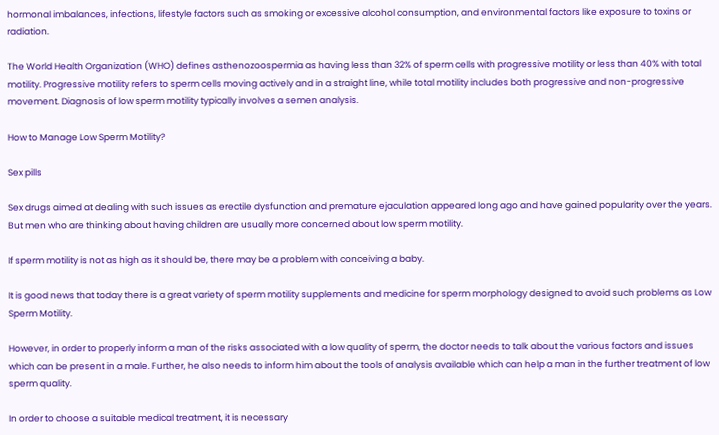hormonal imbalances, infections, lifestyle factors such as smoking or excessive alcohol consumption, and environmental factors like exposure to toxins or radiation.

The World Health Organization (WHO) defines asthenozoospermia as having less than 32% of sperm cells with progressive motility or less than 40% with total motility. Progressive motility refers to sperm cells moving actively and in a straight line, while total motility includes both progressive and non-progressive movement. Diagnosis of low sperm motility typically involves a semen analysis.

How to Manage Low Sperm Motility?

Sex pills

Sex drugs aimed at dealing with such issues as erectile dysfunction and premature ejaculation appeared long ago and have gained popularity over the years. But men who are thinking about having children are usually more concerned about low sperm motility.

If sperm motility is not as high as it should be, there may be a problem with conceiving a baby.

It is good news that today there is a great variety of sperm motility supplements and medicine for sperm morphology designed to avoid such problems as Low Sperm Motility.

However, in order to properly inform a man of the risks associated with a low quality of sperm, the doctor needs to talk about the various factors and issues which can be present in a male. Further, he also needs to inform him about the tools of analysis available which can help a man in the further treatment of low sperm quality.

In order to choose a suitable medical treatment, it is necessary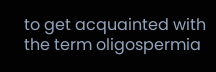to get acquainted with the term oligospermia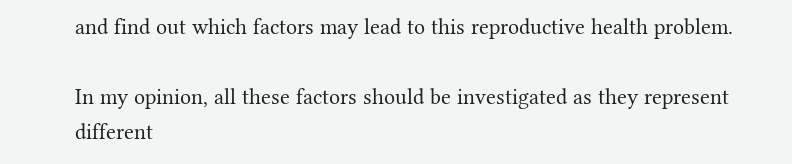and find out which factors may lead to this reproductive health problem.

In my opinion, all these factors should be investigated as they represent different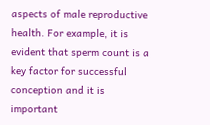aspects of male reproductive health. For example, it is evident that sperm count is a key factor for successful conception and it is important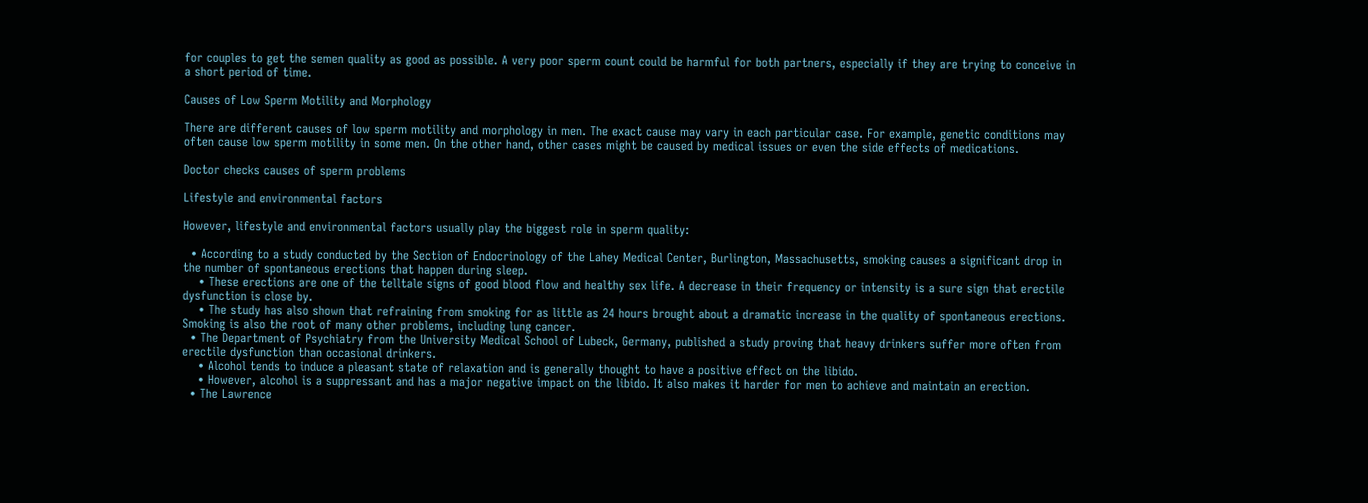for couples to get the semen quality as good as possible. A very poor sperm count could be harmful for both partners, especially if they are trying to conceive in a short period of time.

Causes of Low Sperm Motility and Morphology

There are different causes of low sperm motility and morphology in men. The exact cause may vary in each particular case. For example, genetic conditions may often cause low sperm motility in some men. On the other hand, other cases might be caused by medical issues or even the side effects of medications.

Doctor checks causes of sperm problems

Lifestyle and environmental factors

However, lifestyle and environmental factors usually play the biggest role in sperm quality:

  • According to a study conducted by the Section of Endocrinology of the Lahey Medical Center, Burlington, Massachusetts, smoking causes a significant drop in the number of spontaneous erections that happen during sleep.
    • These erections are one of the telltale signs of good blood flow and healthy sex life. A decrease in their frequency or intensity is a sure sign that erectile dysfunction is close by.
    • The study has also shown that refraining from smoking for as little as 24 hours brought about a dramatic increase in the quality of spontaneous erections. Smoking is also the root of many other problems, including lung cancer.
  • The Department of Psychiatry from the University Medical School of Lubeck, Germany, published a study proving that heavy drinkers suffer more often from erectile dysfunction than occasional drinkers.
    • Alcohol tends to induce a pleasant state of relaxation and is generally thought to have a positive effect on the libido.
    • However, alcohol is a suppressant and has a major negative impact on the libido. It also makes it harder for men to achieve and maintain an erection.
  • The Lawrence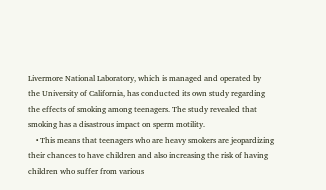Livermore National Laboratory, which is managed and operated by the University of California, has conducted its own study regarding the effects of smoking among teenagers. The study revealed that smoking has a disastrous impact on sperm motility.
    • This means that teenagers who are heavy smokers are jeopardizing their chances to have children and also increasing the risk of having children who suffer from various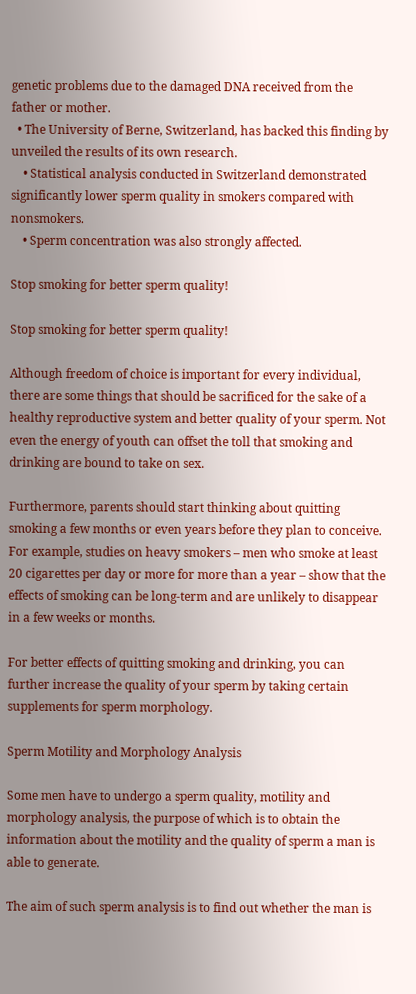genetic problems due to the damaged DNA received from the father or mother.
  • The University of Berne, Switzerland, has backed this finding by unveiled the results of its own research.
    • Statistical analysis conducted in Switzerland demonstrated significantly lower sperm quality in smokers compared with nonsmokers.
    • Sperm concentration was also strongly affected.

Stop smoking for better sperm quality!

Stop smoking for better sperm quality!

Although freedom of choice is important for every individual, there are some things that should be sacrificed for the sake of a healthy reproductive system and better quality of your sperm. Not even the energy of youth can offset the toll that smoking and drinking are bound to take on sex.

Furthermore, parents should start thinking about quitting smoking a few months or even years before they plan to conceive. For example, studies on heavy smokers – men who smoke at least 20 cigarettes per day or more for more than a year – show that the effects of smoking can be long-term and are unlikely to disappear in a few weeks or months.

For better effects of quitting smoking and drinking, you can further increase the quality of your sperm by taking certain supplements for sperm morphology.

Sperm Motility and Morphology Analysis

Some men have to undergo a sperm quality, motility and morphology analysis, the purpose of which is to obtain the information about the motility and the quality of sperm a man is able to generate.

The aim of such sperm analysis is to find out whether the man is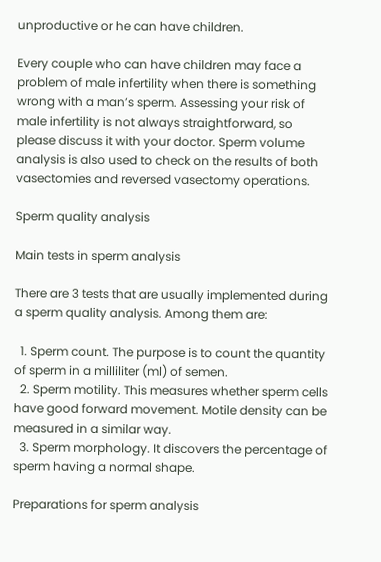unproductive or he can have children.

Every couple who can have children may face a problem of male infertility when there is something wrong with a man’s sperm. Assessing your risk of male infertility is not always straightforward, so please discuss it with your doctor. Sperm volume analysis is also used to check on the results of both vasectomies and reversed vasectomy operations.

Sperm quality analysis

Main tests in sperm analysis

There are 3 tests that are usually implemented during a sperm quality analysis. Among them are:

  1. Sperm count. The purpose is to count the quantity of sperm in a milliliter (ml) of semen.
  2. Sperm motility. This measures whether sperm cells have good forward movement. Motile density can be measured in a similar way.
  3. Sperm morphology. It discovers the percentage of sperm having a normal shape.

Preparations for sperm analysis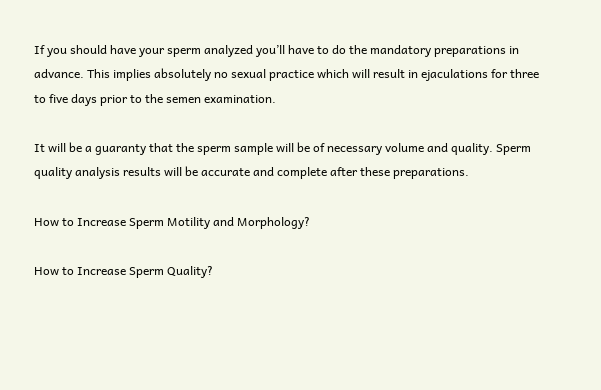If you should have your sperm analyzed you’ll have to do the mandatory preparations in advance. This implies absolutely no sexual practice which will result in ejaculations for three to five days prior to the semen examination.

It will be a guaranty that the sperm sample will be of necessary volume and quality. Sperm quality analysis results will be accurate and complete after these preparations.

How to Increase Sperm Motility and Morphology?

How to Increase Sperm Quality?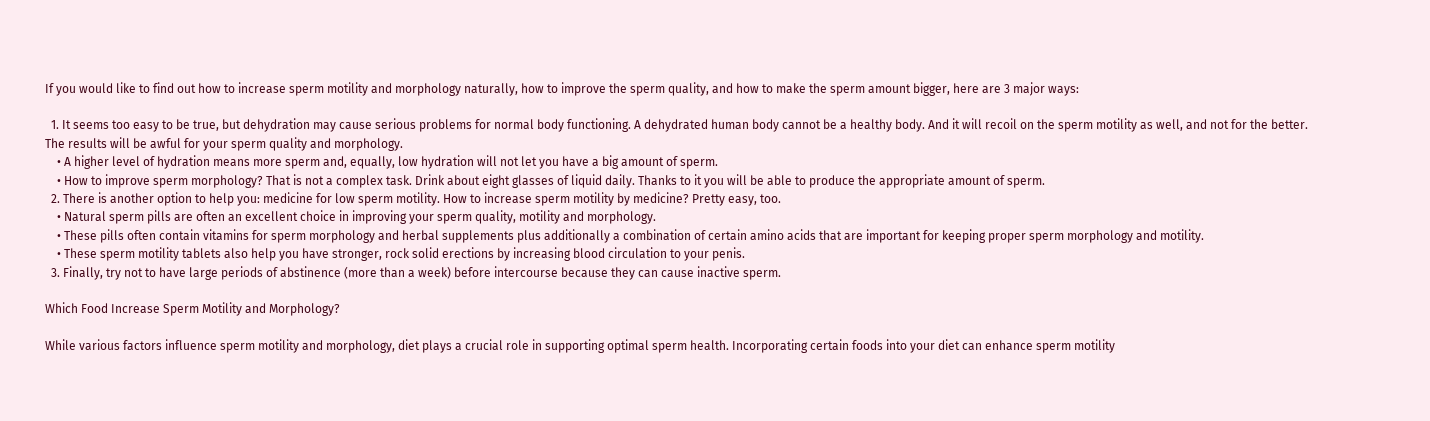If you would like to find out how to increase sperm motility and morphology naturally, how to improve the sperm quality, and how to make the sperm amount bigger, here are 3 major ways:

  1. It seems too easy to be true, but dehydration may cause serious problems for normal body functioning. A dehydrated human body cannot be a healthy body. And it will recoil on the sperm motility as well, and not for the better. The results will be awful for your sperm quality and morphology.
    • A higher level of hydration means more sperm and, equally, low hydration will not let you have a big amount of sperm.
    • How to improve sperm morphology? That is not a complex task. Drink about eight glasses of liquid daily. Thanks to it you will be able to produce the appropriate amount of sperm.
  2. There is another option to help you: medicine for low sperm motility. How to increase sperm motility by medicine? Pretty easy, too.
    • Natural sperm pills are often an excellent choice in improving your sperm quality, motility and morphology.
    • These pills often contain vitamins for sperm morphology and herbal supplements plus additionally a combination of certain amino acids that are important for keeping proper sperm morphology and motility.
    • These sperm motility tablets also help you have stronger, rock solid erections by increasing blood circulation to your penis.
  3. Finally, try not to have large periods of abstinence (more than a week) before intercourse because they can cause inactive sperm.

Which Food Increase Sperm Motility and Morphology?

While various factors influence sperm motility and morphology, diet plays a crucial role in supporting optimal sperm health. Incorporating certain foods into your diet can enhance sperm motility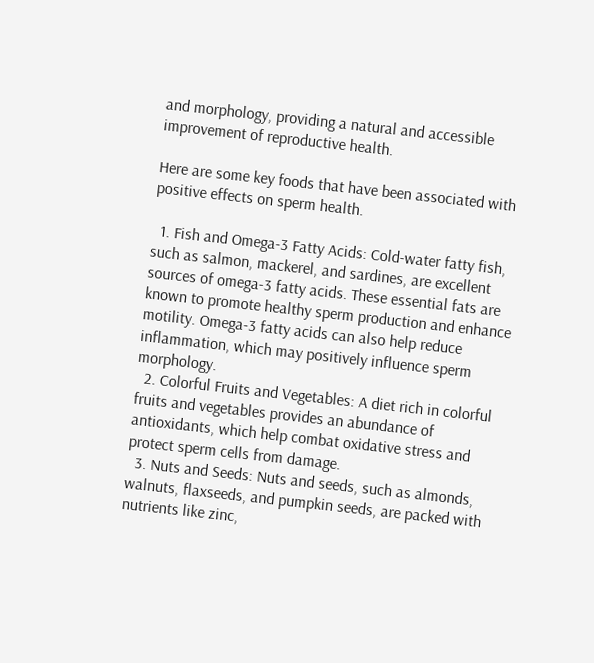and morphology, providing a natural and accessible improvement of reproductive health.

Here are some key foods that have been associated with positive effects on sperm health.

  1. Fish and Omega-3 Fatty Acids: Cold-water fatty fish, such as salmon, mackerel, and sardines, are excellent sources of omega-3 fatty acids. These essential fats are known to promote healthy sperm production and enhance motility. Omega-3 fatty acids can also help reduce inflammation, which may positively influence sperm morphology.
  2. Colorful Fruits and Vegetables: A diet rich in colorful fruits and vegetables provides an abundance of antioxidants, which help combat oxidative stress and protect sperm cells from damage.
  3. Nuts and Seeds: Nuts and seeds, such as almonds, walnuts, flaxseeds, and pumpkin seeds, are packed with nutrients like zinc,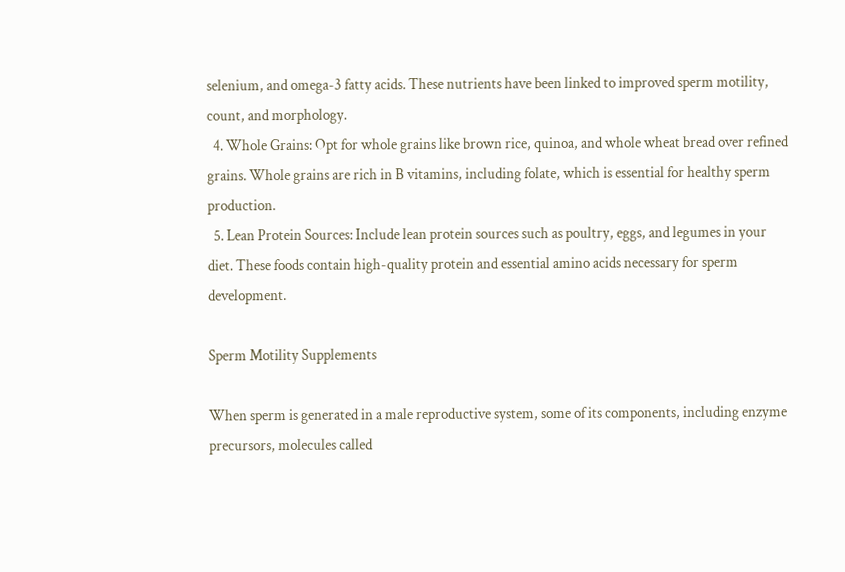selenium, and omega-3 fatty acids. These nutrients have been linked to improved sperm motility, count, and morphology.
  4. Whole Grains: Opt for whole grains like brown rice, quinoa, and whole wheat bread over refined grains. Whole grains are rich in B vitamins, including folate, which is essential for healthy sperm production.
  5. Lean Protein Sources: Include lean protein sources such as poultry, eggs, and legumes in your diet. These foods contain high-quality protein and essential amino acids necessary for sperm development.

Sperm Motility Supplements

When sperm is generated in a male reproductive system, some of its components, including enzyme precursors, molecules called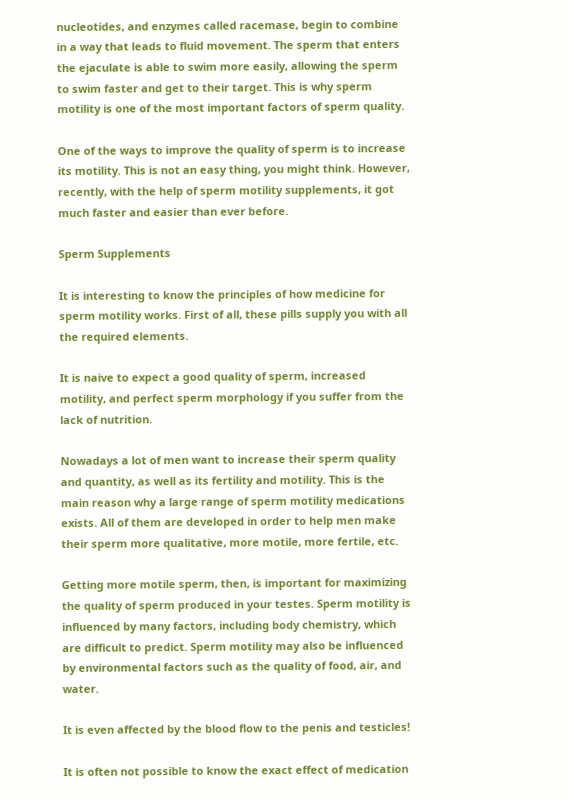nucleotides, and enzymes called racemase, begin to combine in a way that leads to fluid movement. The sperm that enters the ejaculate is able to swim more easily, allowing the sperm to swim faster and get to their target. This is why sperm motility is one of the most important factors of sperm quality.

One of the ways to improve the quality of sperm is to increase its motility. This is not an easy thing, you might think. However, recently, with the help of sperm motility supplements, it got much faster and easier than ever before.

Sperm Supplements

It is interesting to know the principles of how medicine for sperm motility works. First of all, these pills supply you with all the required elements.

It is naive to expect a good quality of sperm, increased motility, and perfect sperm morphology if you suffer from the lack of nutrition.

Nowadays a lot of men want to increase their sperm quality and quantity, as well as its fertility and motility. This is the main reason why a large range of sperm motility medications exists. All of them are developed in order to help men make their sperm more qualitative, more motile, more fertile, etc.

Getting more motile sperm, then, is important for maximizing the quality of sperm produced in your testes. Sperm motility is influenced by many factors, including body chemistry, which are difficult to predict. Sperm motility may also be influenced by environmental factors such as the quality of food, air, and water.

It is even affected by the blood flow to the penis and testicles!

It is often not possible to know the exact effect of medication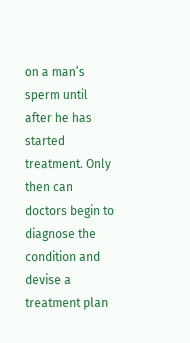on a man’s sperm until after he has started treatment. Only then can doctors begin to diagnose the condition and devise a treatment plan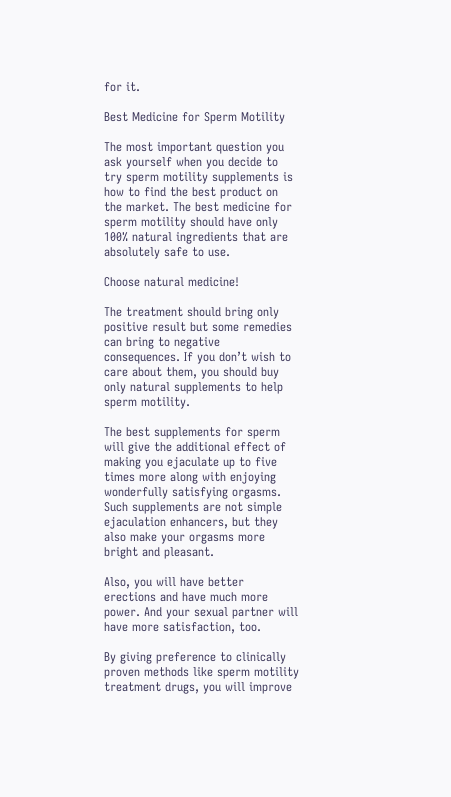for it.

Best Medicine for Sperm Motility

The most important question you ask yourself when you decide to try sperm motility supplements is how to find the best product on the market. The best medicine for sperm motility should have only 100% natural ingredients that are absolutely safe to use.

Choose natural medicine!

The treatment should bring only positive result but some remedies can bring to negative consequences. If you don’t wish to care about them, you should buy only natural supplements to help sperm motility.

The best supplements for sperm will give the additional effect of making you ejaculate up to five times more along with enjoying wonderfully satisfying orgasms. Such supplements are not simple ejaculation enhancers, but they also make your orgasms more bright and pleasant.

Also, you will have better erections and have much more power. And your sexual partner will have more satisfaction, too.

By giving preference to clinically proven methods like sperm motility treatment drugs, you will improve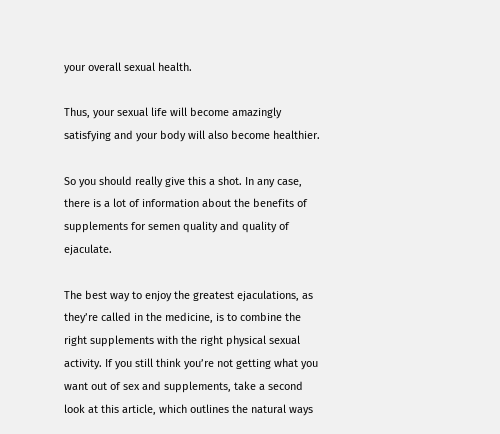your overall sexual health.

Thus, your sexual life will become amazingly satisfying and your body will also become healthier.

So you should really give this a shot. In any case, there is a lot of information about the benefits of supplements for semen quality and quality of ejaculate.

The best way to enjoy the greatest ejaculations, as they’re called in the medicine, is to combine the right supplements with the right physical sexual activity. If you still think you’re not getting what you want out of sex and supplements, take a second look at this article, which outlines the natural ways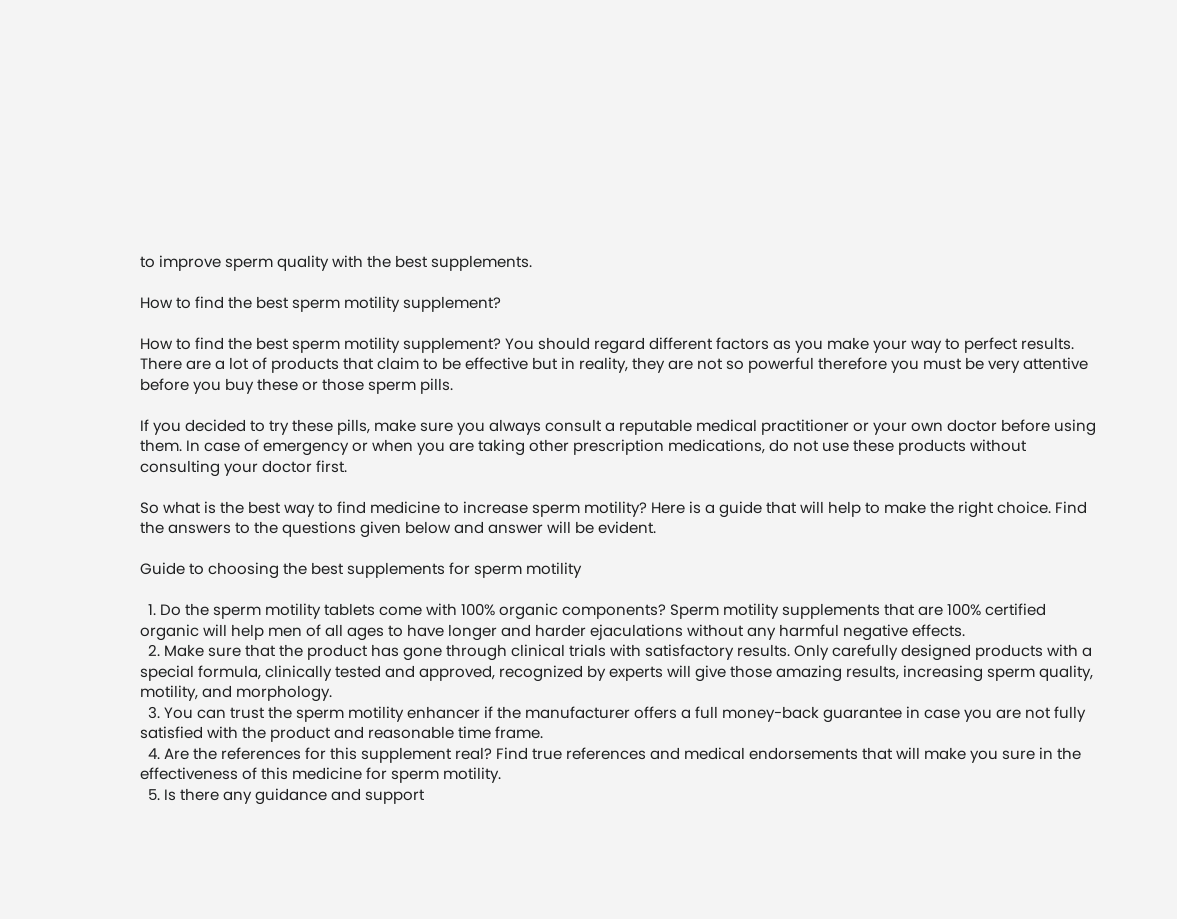to improve sperm quality with the best supplements.

How to find the best sperm motility supplement?

How to find the best sperm motility supplement? You should regard different factors as you make your way to perfect results. There are a lot of products that claim to be effective but in reality, they are not so powerful therefore you must be very attentive before you buy these or those sperm pills.

If you decided to try these pills, make sure you always consult a reputable medical practitioner or your own doctor before using them. In case of emergency or when you are taking other prescription medications, do not use these products without consulting your doctor first.

So what is the best way to find medicine to increase sperm motility? Here is a guide that will help to make the right choice. Find the answers to the questions given below and answer will be evident.

Guide to choosing the best supplements for sperm motility

  1. Do the sperm motility tablets come with 100% organic components? Sperm motility supplements that are 100% certified organic will help men of all ages to have longer and harder ejaculations without any harmful negative effects.
  2. Make sure that the product has gone through clinical trials with satisfactory results. Only carefully designed products with a special formula, clinically tested and approved, recognized by experts will give those amazing results, increasing sperm quality, motility, and morphology.
  3. You can trust the sperm motility enhancer if the manufacturer offers a full money-back guarantee in case you are not fully satisfied with the product and reasonable time frame.
  4. Are the references for this supplement real? Find true references and medical endorsements that will make you sure in the effectiveness of this medicine for sperm motility.
  5. Is there any guidance and support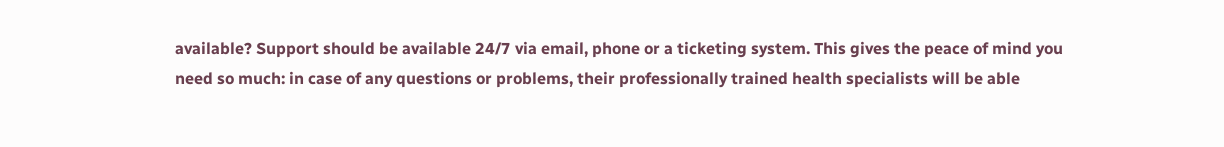available? Support should be available 24/7 via email, phone or a ticketing system. This gives the peace of mind you need so much: in case of any questions or problems, their professionally trained health specialists will be able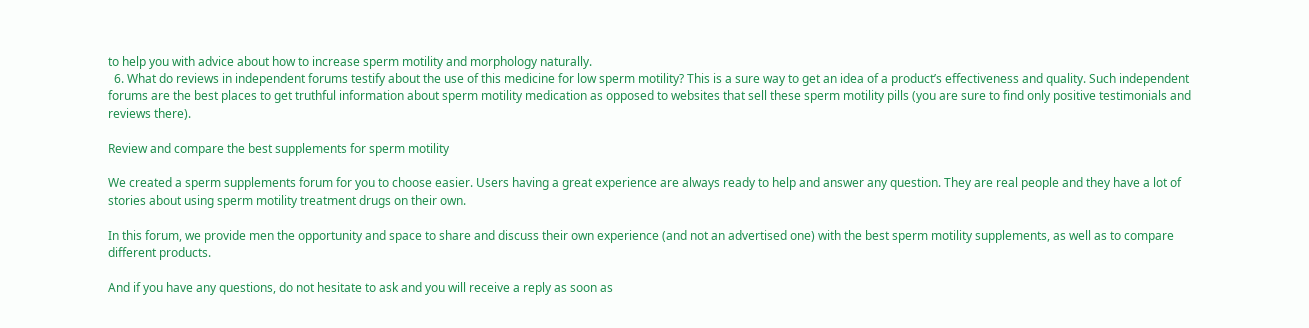to help you with advice about how to increase sperm motility and morphology naturally.
  6. What do reviews in independent forums testify about the use of this medicine for low sperm motility? This is a sure way to get an idea of a product’s effectiveness and quality. Such independent forums are the best places to get truthful information about sperm motility medication as opposed to websites that sell these sperm motility pills (you are sure to find only positive testimonials and reviews there).

Review and compare the best supplements for sperm motility

We created a sperm supplements forum for you to choose easier. Users having a great experience are always ready to help and answer any question. They are real people and they have a lot of stories about using sperm motility treatment drugs on their own.

In this forum, we provide men the opportunity and space to share and discuss their own experience (and not an advertised one) with the best sperm motility supplements, as well as to compare different products.

And if you have any questions, do not hesitate to ask and you will receive a reply as soon as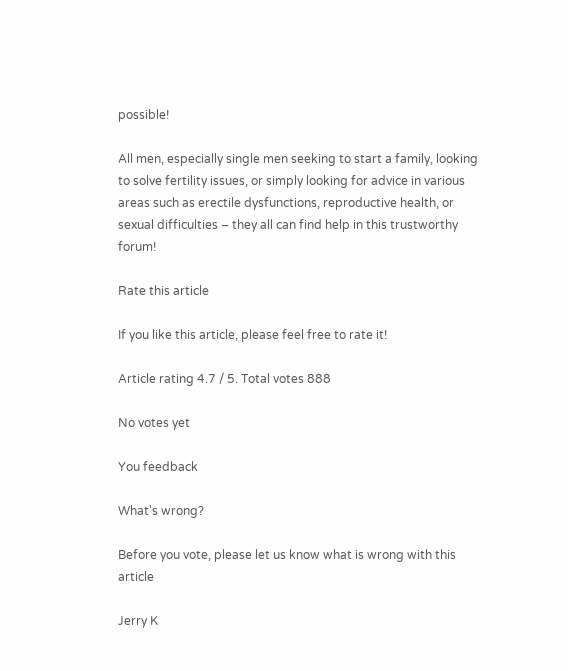possible!

All men, especially single men seeking to start a family, looking to solve fertility issues, or simply looking for advice in various areas such as erectile dysfunctions, reproductive health, or sexual difficulties – they all can find help in this trustworthy forum!

Rate this article

If you like this article, please feel free to rate it!

Article rating 4.7 / 5. Total votes 888

No votes yet

You feedback

What's wrong?

Before you vote, please let us know what is wrong with this article

Jerry K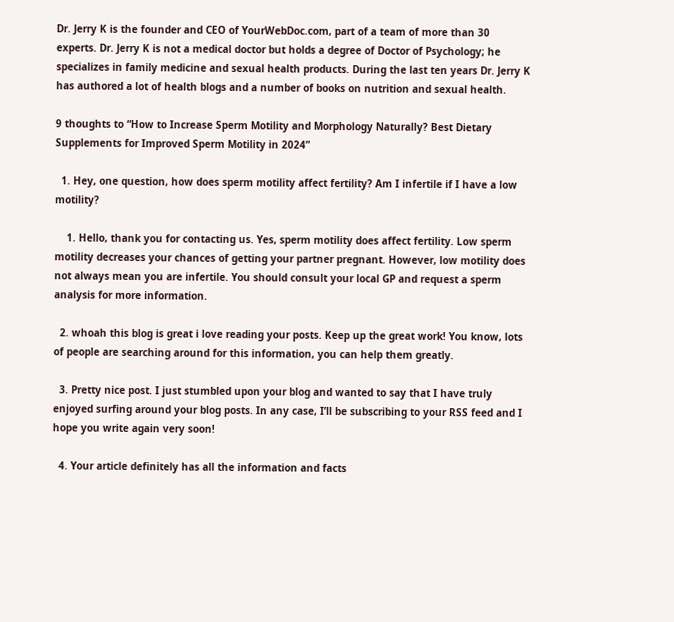Dr. Jerry K is the founder and CEO of YourWebDoc.com, part of a team of more than 30 experts. Dr. Jerry K is not a medical doctor but holds a degree of Doctor of Psychology; he specializes in family medicine and sexual health products. During the last ten years Dr. Jerry K has authored a lot of health blogs and a number of books on nutrition and sexual health.

9 thoughts to “How to Increase Sperm Motility and Morphology Naturally? Best Dietary Supplements for Improved Sperm Motility in 2024”

  1. Hey, one question, how does sperm motility affect fertility? Am I infertile if I have a low motility?

    1. Hello, thank you for contacting us. Yes, sperm motility does affect fertility. Low sperm motility decreases your chances of getting your partner pregnant. However, low motility does not always mean you are infertile. You should consult your local GP and request a sperm analysis for more information.

  2. whoah this blog is great i love reading your posts. Keep up the great work! You know, lots of people are searching around for this information, you can help them greatly.

  3. Pretty nice post. I just stumbled upon your blog and wanted to say that I have truly enjoyed surfing around your blog posts. In any case, I’ll be subscribing to your RSS feed and I hope you write again very soon!

  4. Your article definitely has all the information and facts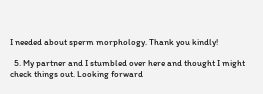I needed about sperm morphology. Thank you kindly!

  5. My partner and I stumbled over here and thought I might check things out. Looking forward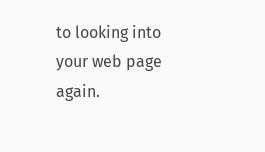to looking into your web page again.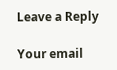Leave a Reply

Your email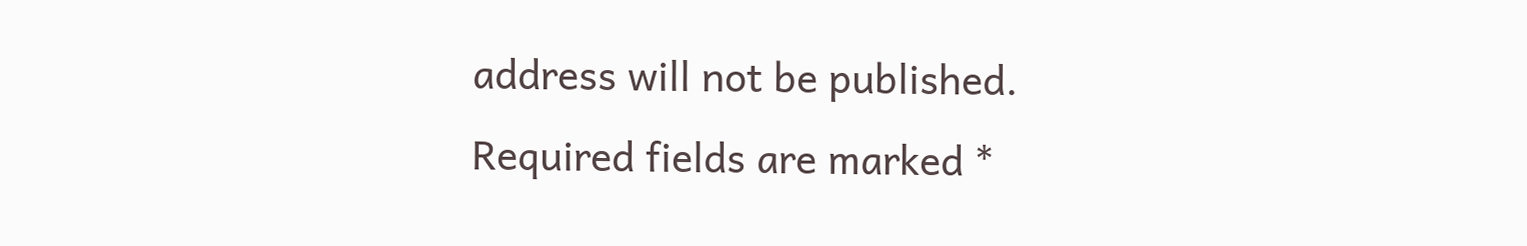address will not be published. Required fields are marked *